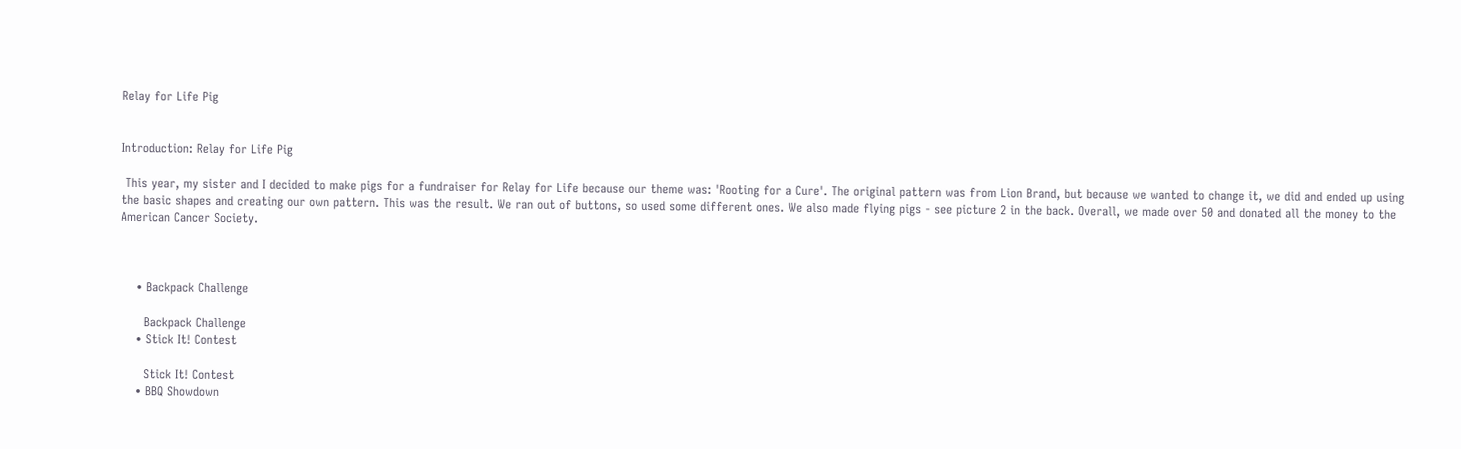Relay for Life Pig


Introduction: Relay for Life Pig

 This year, my sister and I decided to make pigs for a fundraiser for Relay for Life because our theme was: 'Rooting for a Cure'. The original pattern was from Lion Brand, but because we wanted to change it, we did and ended up using the basic shapes and creating our own pattern. This was the result. We ran out of buttons, so used some different ones. We also made flying pigs - see picture 2 in the back. Overall, we made over 50 and donated all the money to the American Cancer Society.



    • Backpack Challenge

      Backpack Challenge
    • Stick It! Contest

      Stick It! Contest
    • BBQ Showdown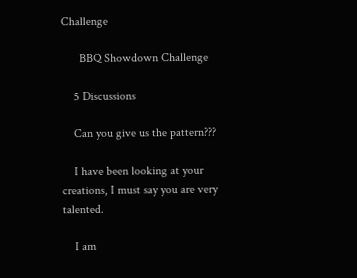Challenge

      BBQ Showdown Challenge

    5 Discussions

    Can you give us the pattern???

    I have been looking at your creations, I must say you are very talented.

    I am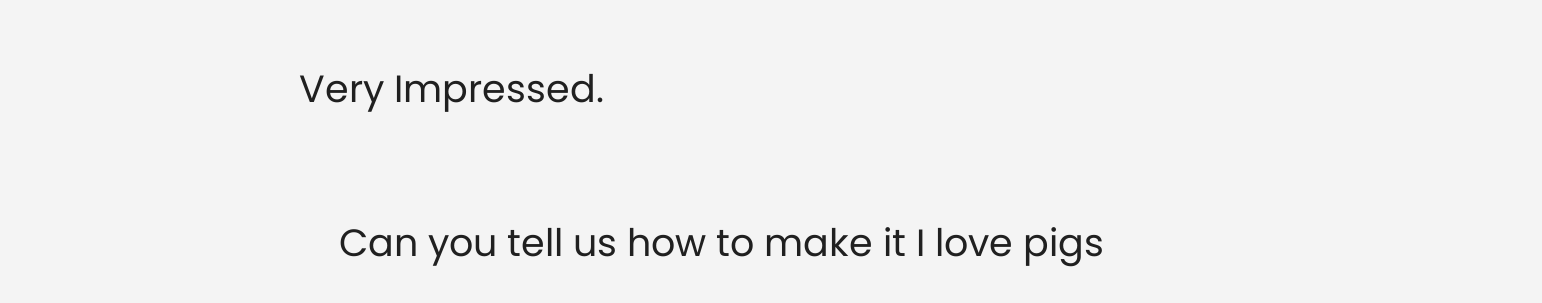Very Impressed.


    Can you tell us how to make it I love pigs